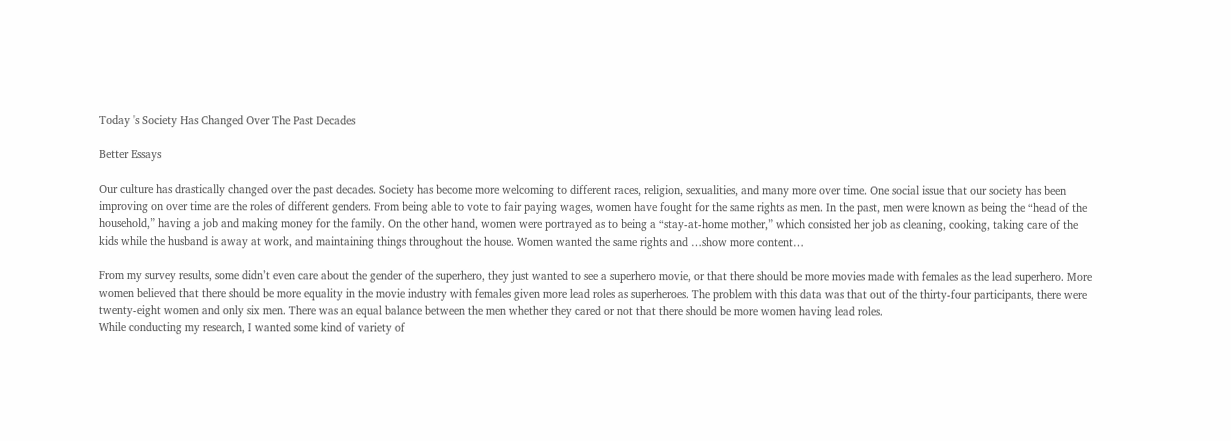Today 's Society Has Changed Over The Past Decades

Better Essays

Our culture has drastically changed over the past decades. Society has become more welcoming to different races, religion, sexualities, and many more over time. One social issue that our society has been improving on over time are the roles of different genders. From being able to vote to fair paying wages, women have fought for the same rights as men. In the past, men were known as being the “head of the household,” having a job and making money for the family. On the other hand, women were portrayed as to being a “stay-at-home mother,” which consisted her job as cleaning, cooking, taking care of the kids while the husband is away at work, and maintaining things throughout the house. Women wanted the same rights and …show more content…

From my survey results, some didn’t even care about the gender of the superhero, they just wanted to see a superhero movie, or that there should be more movies made with females as the lead superhero. More women believed that there should be more equality in the movie industry with females given more lead roles as superheroes. The problem with this data was that out of the thirty-four participants, there were twenty-eight women and only six men. There was an equal balance between the men whether they cared or not that there should be more women having lead roles.
While conducting my research, I wanted some kind of variety of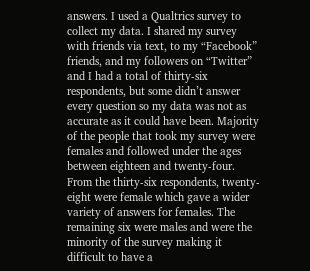answers. I used a Qualtrics survey to collect my data. I shared my survey with friends via text, to my “Facebook” friends, and my followers on “Twitter” and I had a total of thirty-six respondents, but some didn’t answer every question so my data was not as accurate as it could have been. Majority of the people that took my survey were females and followed under the ages between eighteen and twenty-four. From the thirty-six respondents, twenty-eight were female which gave a wider variety of answers for females. The remaining six were males and were the minority of the survey making it difficult to have a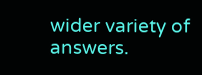wider variety of answers.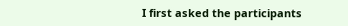I first asked the participants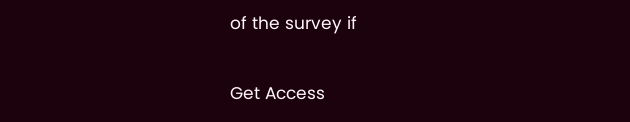of the survey if

Get Access